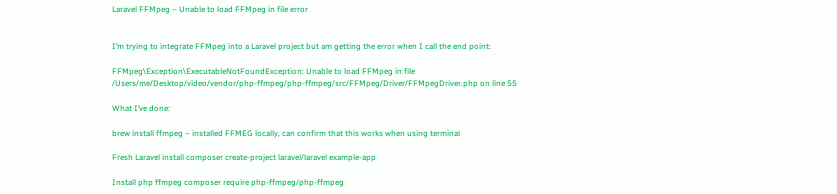Laravel FFMpeg – Unable to load FFMpeg in file error


I’m trying to integrate FFMpeg into a Laravel project but am getting the error when I call the end point:

FFMpeg\Exception\ExecutableNotFoundException: Unable to load FFMpeg in file /Users/me/Desktop/video/vendor/php-ffmpeg/php-ffmpeg/src/FFMpeg/Driver/FFMpegDriver.php on line 55

What I’ve done:

brew install ffmpeg – installed FFMEG locally, can confirm that this works when using terminal

Fresh Laravel install composer create-project laravel/laravel example-app

Install php ffmpeg composer require php-ffmpeg/php-ffmpeg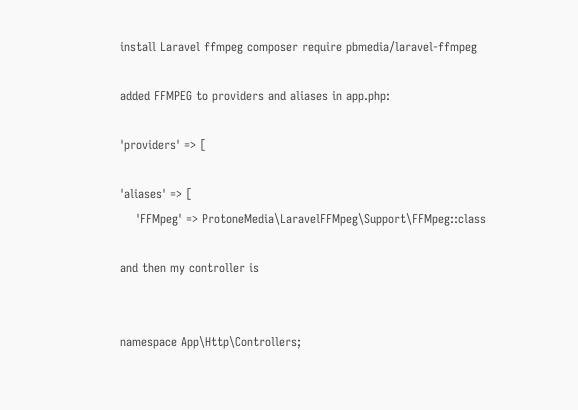install Laravel ffmpeg composer require pbmedia/laravel-ffmpeg

added FFMPEG to providers and aliases in app.php:

'providers' => [

'aliases' => [
    'FFMpeg' => ProtoneMedia\LaravelFFMpeg\Support\FFMpeg::class

and then my controller is


namespace App\Http\Controllers;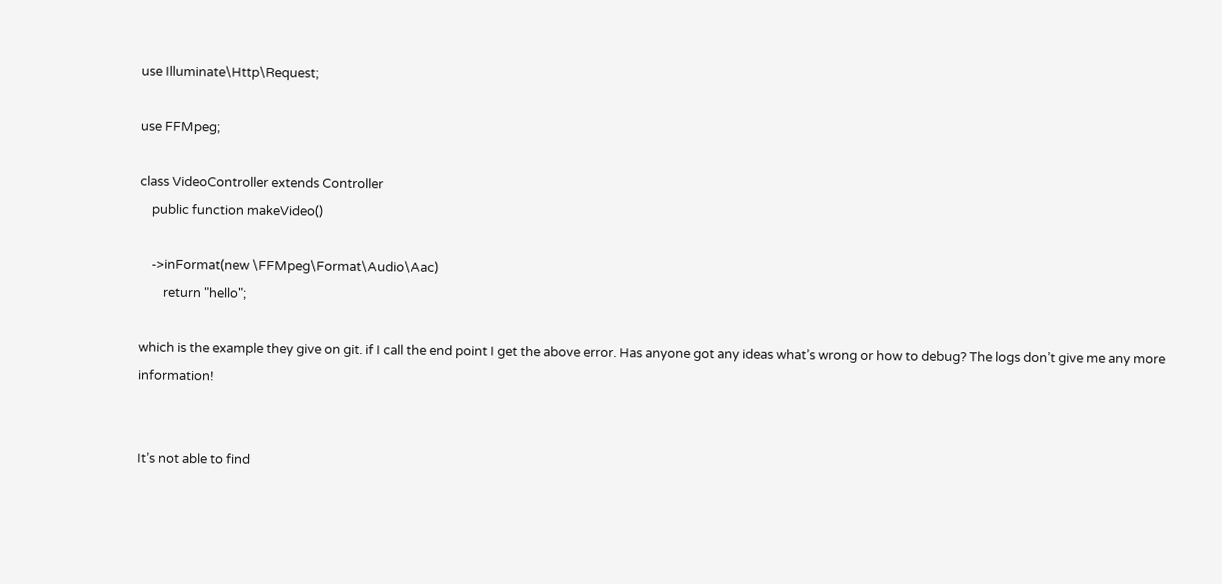use Illuminate\Http\Request;

use FFMpeg;

class VideoController extends Controller
    public function makeVideo()

    ->inFormat(new \FFMpeg\Format\Audio\Aac)
        return "hello";

which is the example they give on git. if I call the end point I get the above error. Has anyone got any ideas what’s wrong or how to debug? The logs don’t give me any more information!


It’s not able to find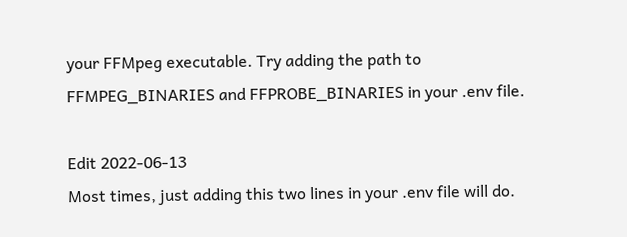your FFMpeg executable. Try adding the path to FFMPEG_BINARIES and FFPROBE_BINARIES in your .env file.

Edit 2022-06-13
Most times, just adding this two lines in your .env file will do.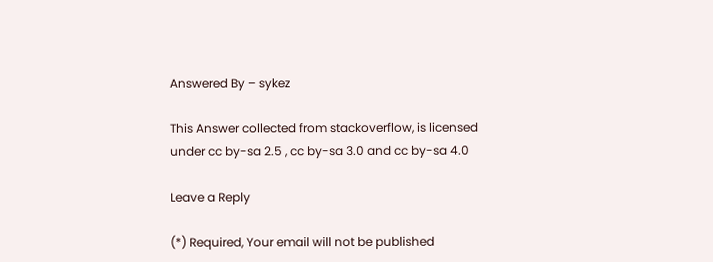Answered By – sykez

This Answer collected from stackoverflow, is licensed under cc by-sa 2.5 , cc by-sa 3.0 and cc by-sa 4.0

Leave a Reply

(*) Required, Your email will not be published